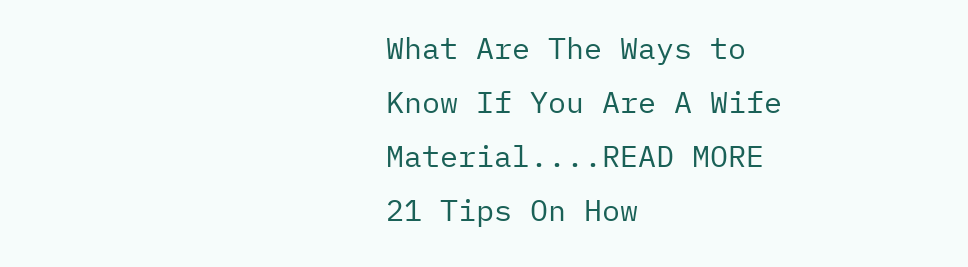What Are The Ways to Know If You Are A Wife Material....READ MORE
21 Tips On How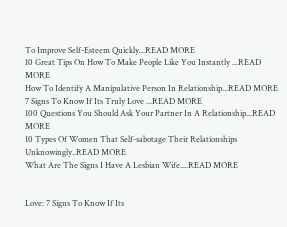To Improve Self-Esteem Quickly...READ MORE
10 Great Tips On How To Make People Like You Instantly ...READ MORE
How To Identify A Manipulative Person In Relationship...READ MORE
7 Signs To Know If Its Truly Love ...READ MORE
100 Questions You Should Ask Your Partner In A Relationship...READ MORE
10 Types Of Women That Self-sabotage Their Relationships Unknowingly..READ MORE
What Are The Signs I Have A Lesbian Wife....READ MORE


Love: 7 Signs To Know If Its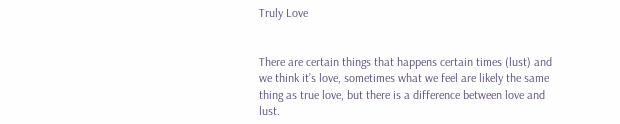Truly Love


There are certain things that happens certain times (lust) and we think it’s love, sometimes what we feel are likely the same thing as true love, but there is a difference between love and lust.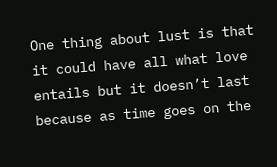One thing about lust is that it could have all what love entails but it doesn’t last because as time goes on the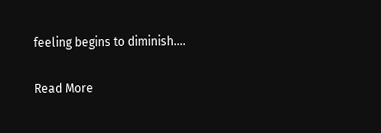feeling begins to diminish….

Read More